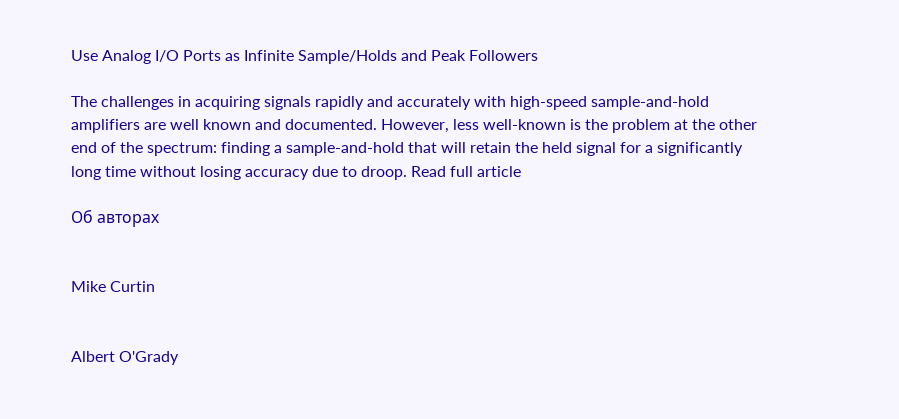Use Analog I/O Ports as Infinite Sample/Holds and Peak Followers

The challenges in acquiring signals rapidly and accurately with high-speed sample-and-hold amplifiers are well known and documented. However, less well-known is the problem at the other end of the spectrum: finding a sample-and-hold that will retain the held signal for a significantly long time without losing accuracy due to droop. Read full article

Об авторах


Mike Curtin


Albert O'Grady